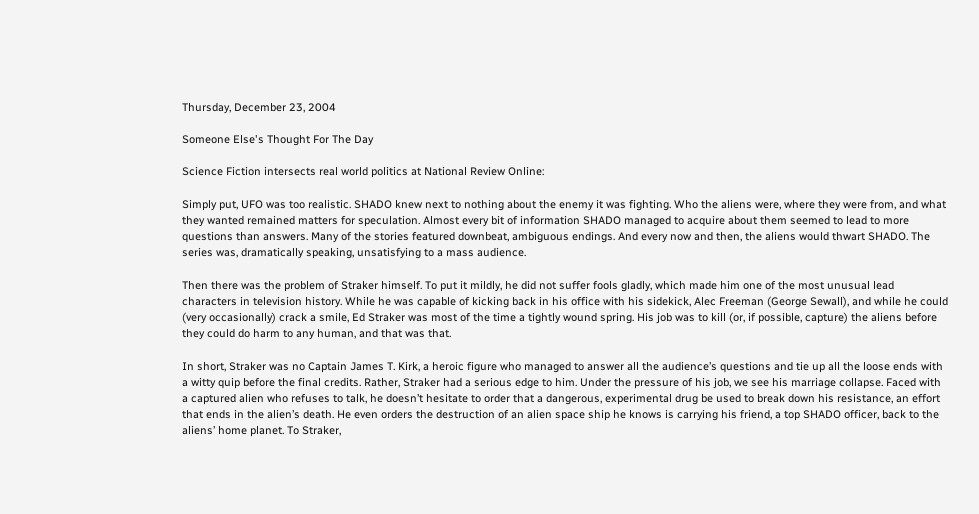Thursday, December 23, 2004

Someone Else's Thought For The Day

Science Fiction intersects real world politics at National Review Online:

Simply put, UFO was too realistic. SHADO knew next to nothing about the enemy it was fighting. Who the aliens were, where they were from, and what they wanted remained matters for speculation. Almost every bit of information SHADO managed to acquire about them seemed to lead to more questions than answers. Many of the stories featured downbeat, ambiguous endings. And every now and then, the aliens would thwart SHADO. The series was, dramatically speaking, unsatisfying to a mass audience.

Then there was the problem of Straker himself. To put it mildly, he did not suffer fools gladly, which made him one of the most unusual lead characters in television history. While he was capable of kicking back in his office with his sidekick, Alec Freeman (George Sewall), and while he could (very occasionally) crack a smile, Ed Straker was most of the time a tightly wound spring. His job was to kill (or, if possible, capture) the aliens before they could do harm to any human, and that was that.

In short, Straker was no Captain James T. Kirk, a heroic figure who managed to answer all the audience’s questions and tie up all the loose ends with a witty quip before the final credits. Rather, Straker had a serious edge to him. Under the pressure of his job, we see his marriage collapse. Faced with a captured alien who refuses to talk, he doesn’t hesitate to order that a dangerous, experimental drug be used to break down his resistance, an effort that ends in the alien’s death. He even orders the destruction of an alien space ship he knows is carrying his friend, a top SHADO officer, back to the aliens’ home planet. To Straker,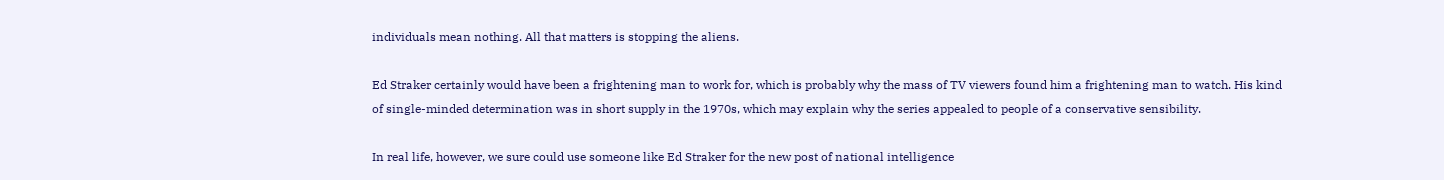individuals mean nothing. All that matters is stopping the aliens.

Ed Straker certainly would have been a frightening man to work for, which is probably why the mass of TV viewers found him a frightening man to watch. His kind of single-minded determination was in short supply in the 1970s, which may explain why the series appealed to people of a conservative sensibility.

In real life, however, we sure could use someone like Ed Straker for the new post of national intelligence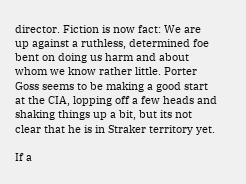director. Fiction is now fact: We are up against a ruthless, determined foe bent on doing us harm and about whom we know rather little. Porter Goss seems to be making a good start at the CIA, lopping off a few heads and shaking things up a bit, but its not clear that he is in Straker territory yet.

If a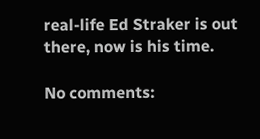real-life Ed Straker is out there, now is his time.

No comments: